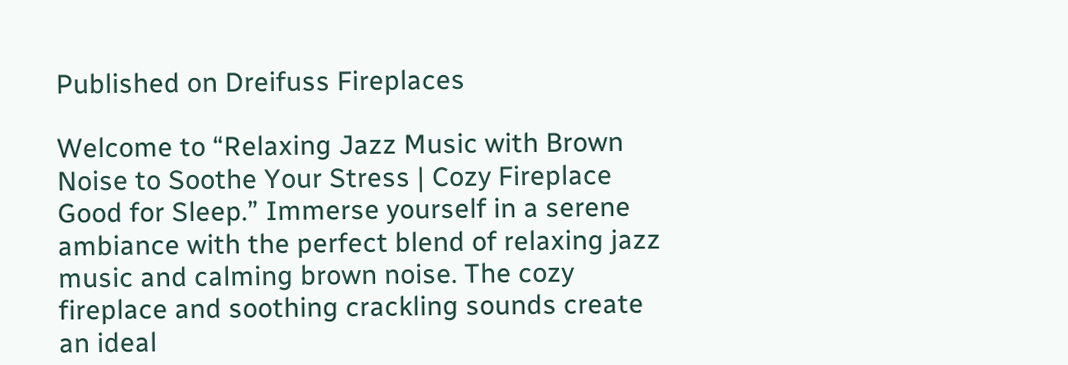Published on Dreifuss Fireplaces

Welcome to “Relaxing Jazz Music with Brown Noise to Soothe Your Stress | Cozy Fireplace Good for Sleep.” Immerse yourself in a serene ambiance with the perfect blend of relaxing jazz music and calming brown noise. The cozy fireplace and soothing crackling sounds create an ideal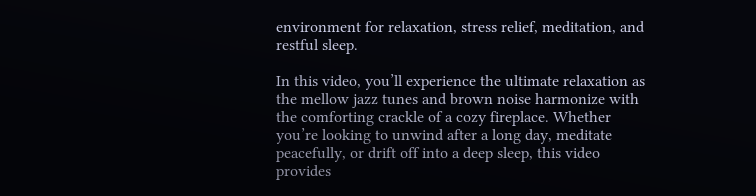environment for relaxation, stress relief, meditation, and restful sleep.

In this video, you’ll experience the ultimate relaxation as the mellow jazz tunes and brown noise harmonize with the comforting crackle of a cozy fireplace. Whether you’re looking to unwind after a long day, meditate peacefully, or drift off into a deep sleep, this video provides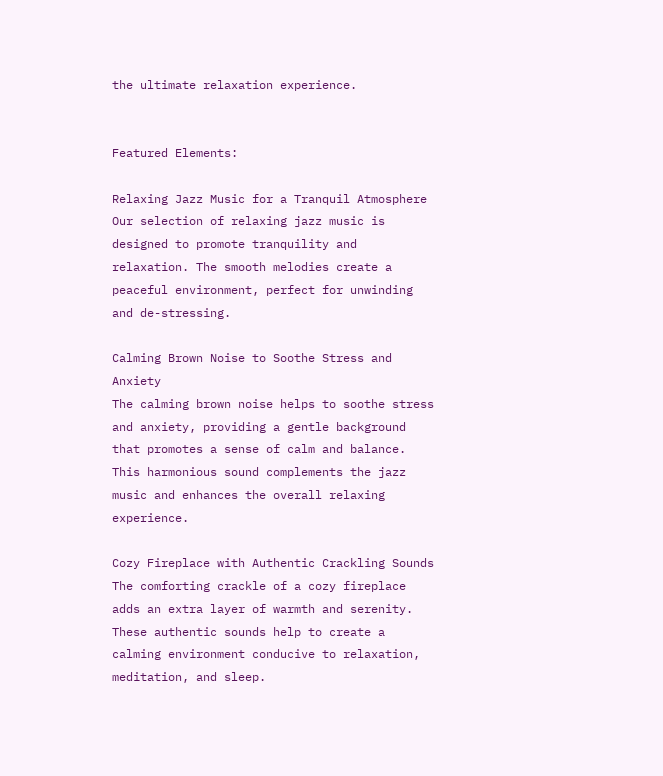the ultimate relaxation experience.


Featured Elements:

Relaxing Jazz Music for a Tranquil Atmosphere
Our selection of relaxing jazz music is designed to promote tranquility and relaxation. The smooth melodies create a peaceful environment, perfect for unwinding and de-stressing.

Calming Brown Noise to Soothe Stress and Anxiety
The calming brown noise helps to soothe stress and anxiety, providing a gentle background that promotes a sense of calm and balance. This harmonious sound complements the jazz music and enhances the overall relaxing experience.

Cozy Fireplace with Authentic Crackling Sounds
The comforting crackle of a cozy fireplace adds an extra layer of warmth and serenity. These authentic sounds help to create a calming environment conducive to relaxation, meditation, and sleep.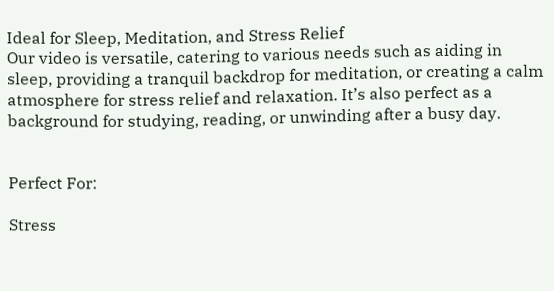Ideal for Sleep, Meditation, and Stress Relief
Our video is versatile, catering to various needs such as aiding in sleep, providing a tranquil backdrop for meditation, or creating a calm atmosphere for stress relief and relaxation. It’s also perfect as a background for studying, reading, or unwinding after a busy day.


Perfect For:

Stress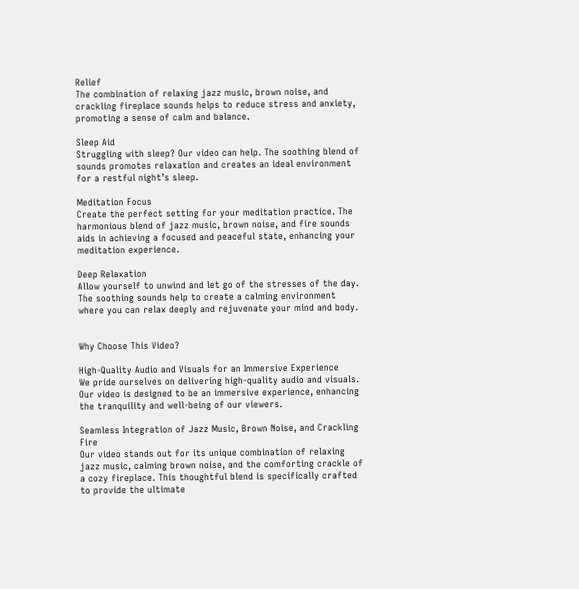Relief
The combination of relaxing jazz music, brown noise, and crackling fireplace sounds helps to reduce stress and anxiety, promoting a sense of calm and balance.

Sleep Aid
Struggling with sleep? Our video can help. The soothing blend of sounds promotes relaxation and creates an ideal environment for a restful night’s sleep.

Meditation Focus
Create the perfect setting for your meditation practice. The harmonious blend of jazz music, brown noise, and fire sounds aids in achieving a focused and peaceful state, enhancing your meditation experience.

Deep Relaxation
Allow yourself to unwind and let go of the stresses of the day. The soothing sounds help to create a calming environment where you can relax deeply and rejuvenate your mind and body.


Why Choose This Video?

High-Quality Audio and Visuals for an Immersive Experience
We pride ourselves on delivering high-quality audio and visuals. Our video is designed to be an immersive experience, enhancing the tranquility and well-being of our viewers.

Seamless Integration of Jazz Music, Brown Noise, and Crackling Fire
Our video stands out for its unique combination of relaxing jazz music, calming brown noise, and the comforting crackle of a cozy fireplace. This thoughtful blend is specifically crafted to provide the ultimate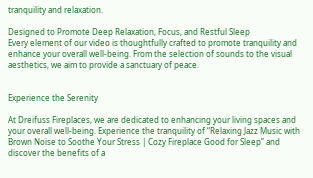tranquility and relaxation.

Designed to Promote Deep Relaxation, Focus, and Restful Sleep
Every element of our video is thoughtfully crafted to promote tranquility and enhance your overall well-being. From the selection of sounds to the visual aesthetics, we aim to provide a sanctuary of peace.


Experience the Serenity

At Dreifuss Fireplaces, we are dedicated to enhancing your living spaces and your overall well-being. Experience the tranquility of “Relaxing Jazz Music with Brown Noise to Soothe Your Stress | Cozy Fireplace Good for Sleep” and discover the benefits of a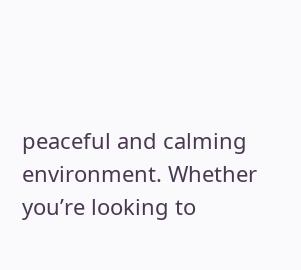peaceful and calming environment. Whether you’re looking to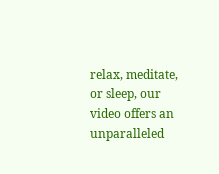relax, meditate, or sleep, our video offers an unparalleled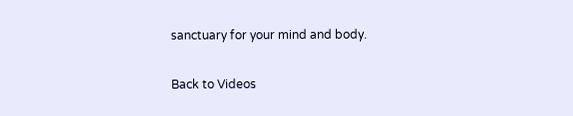sanctuary for your mind and body.

Back to Videos